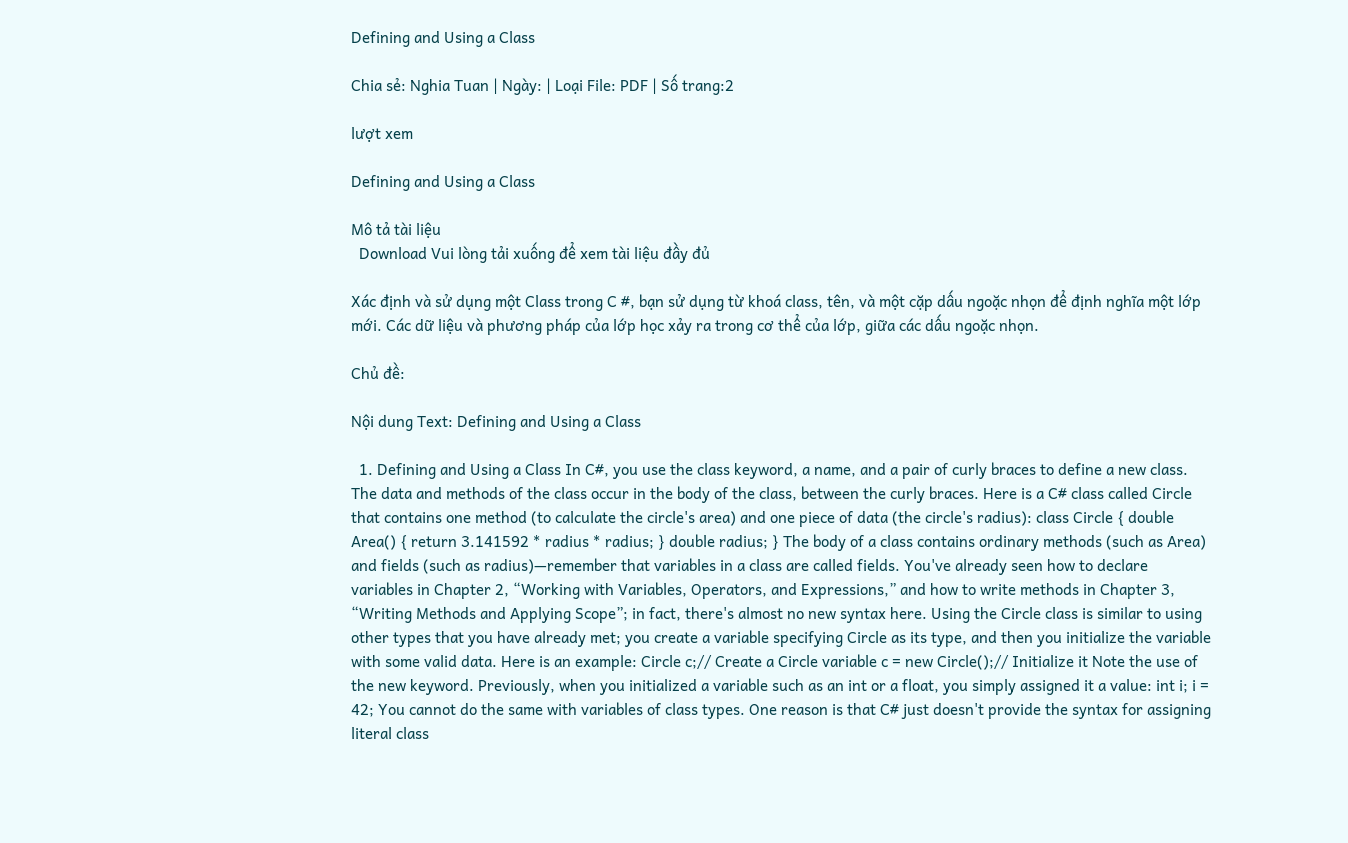Defining and Using a Class

Chia sẻ: Nghia Tuan | Ngày: | Loại File: PDF | Số trang:2

lượt xem

Defining and Using a Class

Mô tả tài liệu
  Download Vui lòng tải xuống để xem tài liệu đầy đủ

Xác định và sử dụng một Class trong C #, bạn sử dụng từ khoá class, tên, và một cặp dấu ngoặc nhọn để định nghĩa một lớp mới. Các dữ liệu và phương pháp của lớp học xảy ra trong cơ thể của lớp, giữa các dấu ngoặc nhọn.

Chủ đề:

Nội dung Text: Defining and Using a Class

  1. Defining and Using a Class In C#, you use the class keyword, a name, and a pair of curly braces to define a new class. The data and methods of the class occur in the body of the class, between the curly braces. Here is a C# class called Circle that contains one method (to calculate the circle's area) and one piece of data (the circle's radius): class Circle { double Area() { return 3.141592 * radius * radius; } double radius; } The body of a class contains ordinary methods (such as Area) and fields (such as radius)—remember that variables in a class are called fields. You've already seen how to declare variables in Chapter 2, “Working with Variables, Operators, and Expressions,” and how to write methods in Chapter 3, “Writing Methods and Applying Scope”; in fact, there's almost no new syntax here. Using the Circle class is similar to using other types that you have already met; you create a variable specifying Circle as its type, and then you initialize the variable with some valid data. Here is an example: Circle c;// Create a Circle variable c = new Circle();// Initialize it Note the use of the new keyword. Previously, when you initialized a variable such as an int or a float, you simply assigned it a value: int i; i = 42; You cannot do the same with variables of class types. One reason is that C# just doesn't provide the syntax for assigning literal class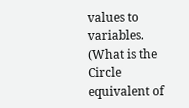values to variables. (What is the Circle equivalent of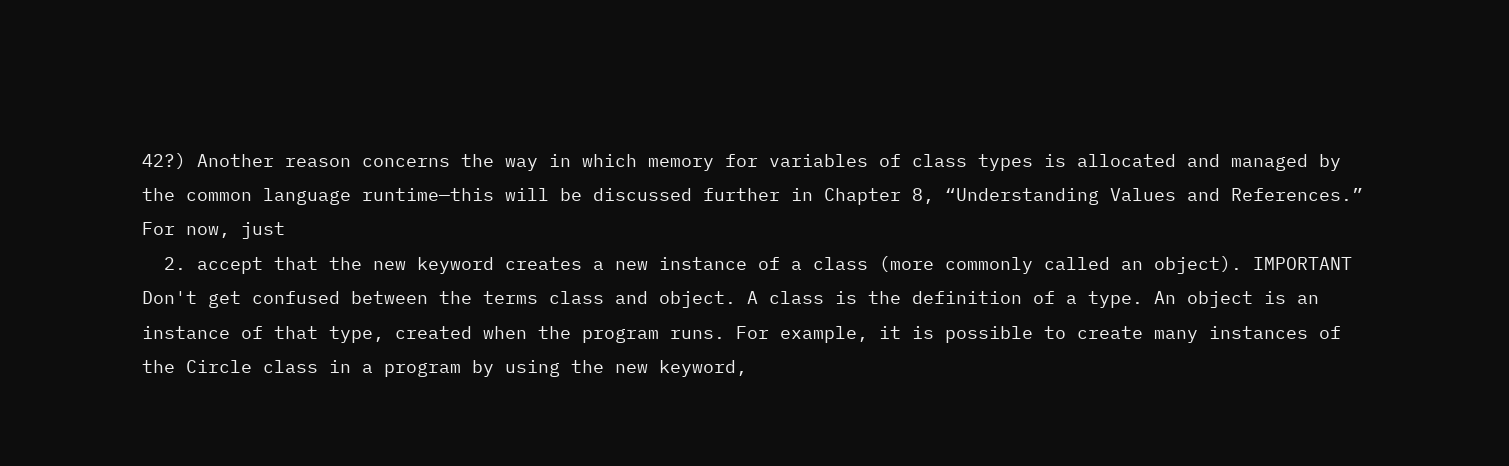42?) Another reason concerns the way in which memory for variables of class types is allocated and managed by the common language runtime—this will be discussed further in Chapter 8, “Understanding Values and References.” For now, just
  2. accept that the new keyword creates a new instance of a class (more commonly called an object). IMPORTANT Don't get confused between the terms class and object. A class is the definition of a type. An object is an instance of that type, created when the program runs. For example, it is possible to create many instances of the Circle class in a program by using the new keyword,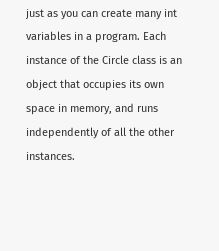just as you can create many int variables in a program. Each instance of the Circle class is an object that occupies its own space in memory, and runs independently of all the other instances.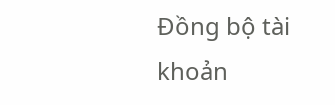Đồng bộ tài khoản